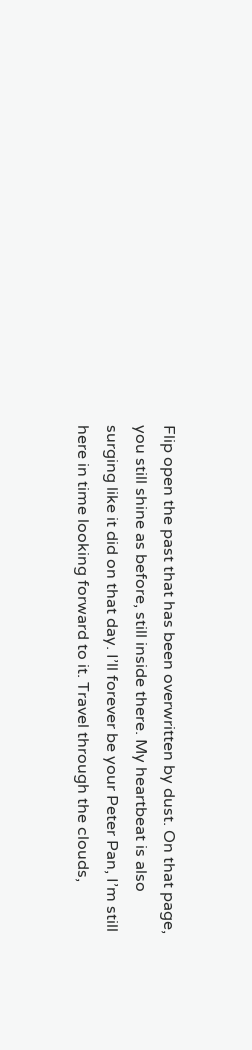Flip open the past that has been overwritten by dust. On that page, you still shine as before, still inside there. My heartbeat is also surging like it did on that day. I’ll forever be your Peter Pan, I’m still here in time looking forward to it. Travel through the clouds,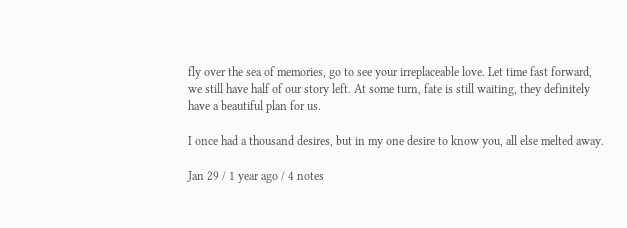fly over the sea of memories, go to see your irreplaceable love. Let time fast forward, we still have half of our story left. At some turn, fate is still waiting, they definitely have a beautiful plan for us.

I once had a thousand desires, but in my one desire to know you, all else melted away.

Jan 29 / 1 year ago / 4 notes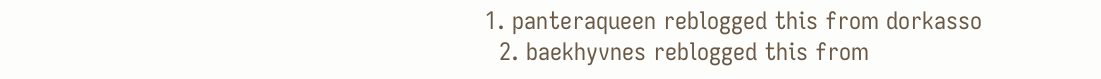1. panteraqueen reblogged this from dorkasso
  2. baekhyvnes reblogged this from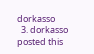dorkasso
  3. dorkasso posted this